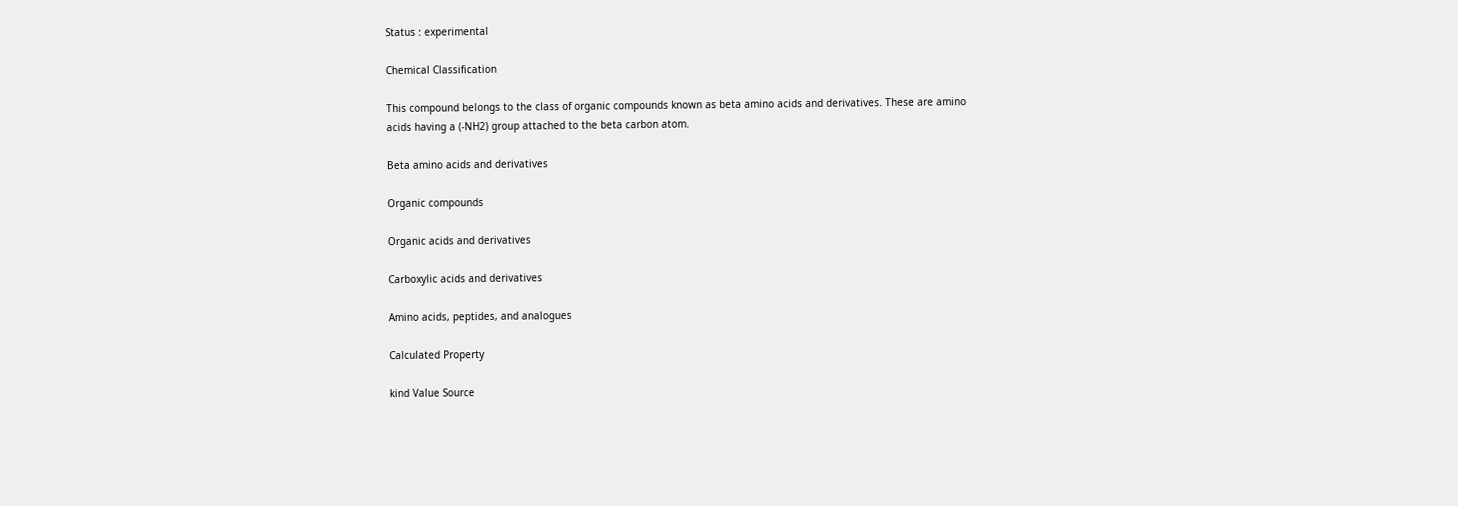Status : experimental

Chemical Classification

This compound belongs to the class of organic compounds known as beta amino acids and derivatives. These are amino acids having a (-NH2) group attached to the beta carbon atom.

Beta amino acids and derivatives

Organic compounds

Organic acids and derivatives

Carboxylic acids and derivatives

Amino acids, peptides, and analogues

Calculated Property

kind Value Source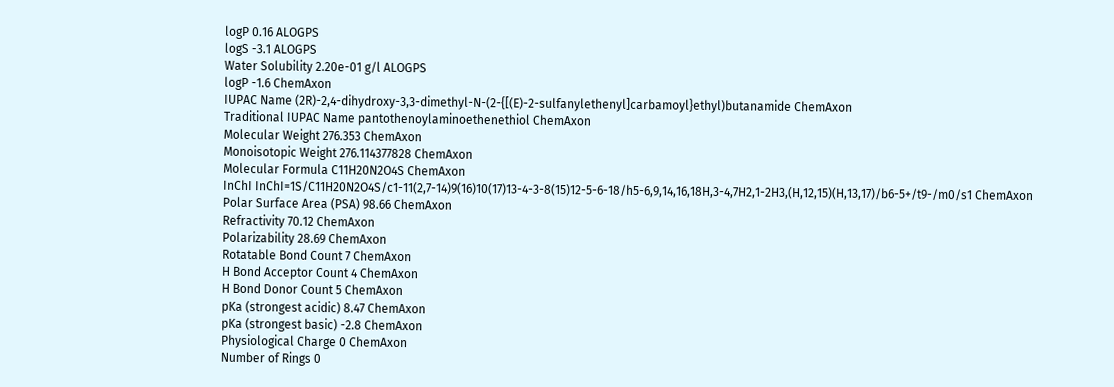logP 0.16 ALOGPS
logS -3.1 ALOGPS
Water Solubility 2.20e-01 g/l ALOGPS
logP -1.6 ChemAxon
IUPAC Name (2R)-2,4-dihydroxy-3,3-dimethyl-N-(2-{[(E)-2-sulfanylethenyl]carbamoyl}ethyl)butanamide ChemAxon
Traditional IUPAC Name pantothenoylaminoethenethiol ChemAxon
Molecular Weight 276.353 ChemAxon
Monoisotopic Weight 276.114377828 ChemAxon
Molecular Formula C11H20N2O4S ChemAxon
InChI InChI=1S/C11H20N2O4S/c1-11(2,7-14)9(16)10(17)13-4-3-8(15)12-5-6-18/h5-6,9,14,16,18H,3-4,7H2,1-2H3,(H,12,15)(H,13,17)/b6-5+/t9-/m0/s1 ChemAxon
Polar Surface Area (PSA) 98.66 ChemAxon
Refractivity 70.12 ChemAxon
Polarizability 28.69 ChemAxon
Rotatable Bond Count 7 ChemAxon
H Bond Acceptor Count 4 ChemAxon
H Bond Donor Count 5 ChemAxon
pKa (strongest acidic) 8.47 ChemAxon
pKa (strongest basic) -2.8 ChemAxon
Physiological Charge 0 ChemAxon
Number of Rings 0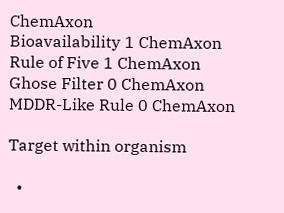ChemAxon
Bioavailability 1 ChemAxon
Rule of Five 1 ChemAxon
Ghose Filter 0 ChemAxon
MDDR-Like Rule 0 ChemAxon

Target within organism

  •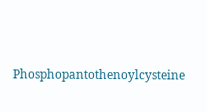Phosphopantothenoylcysteine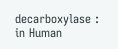decarboxylase : in Human